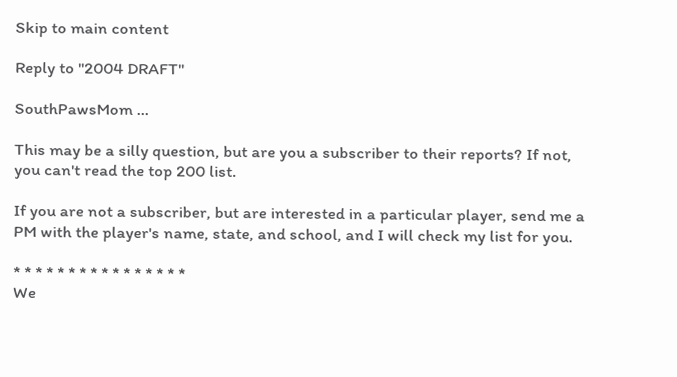Skip to main content

Reply to "2004 DRAFT"

SouthPawsMom ...

This may be a silly question, but are you a subscriber to their reports? If not, you can't read the top 200 list.

If you are not a subscriber, but are interested in a particular player, send me a PM with the player's name, state, and school, and I will check my list for you.

* * * * * * * * * * * * * * * *
We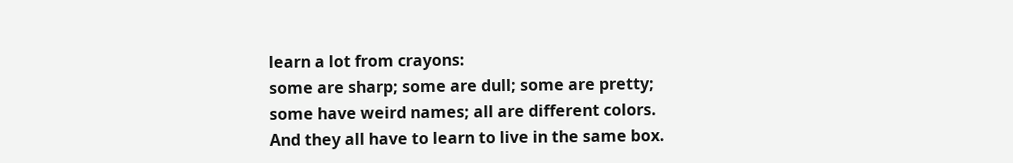learn a lot from crayons:
some are sharp; some are dull; some are pretty;
some have weird names; all are different colors.
And they all have to learn to live in the same box.